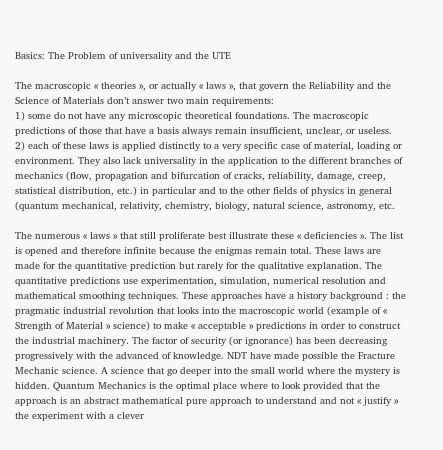Basics: The Problem of universality and the UTE

The macroscopic « theories », or actually « laws », that govern the Reliability and the Science of Materials don’t answer two main requirements:
1) some do not have any microscopic theoretical foundations. The macroscopic predictions of those that have a basis always remain insufficient, unclear, or useless.
2) each of these laws is applied distinctly to a very specific case of material, loading or environment. They also lack universality in the application to the different branches of mechanics (flow, propagation and bifurcation of cracks, reliability, damage, creep, statistical distribution, etc.) in particular and to the other fields of physics in general (quantum mechanical, relativity, chemistry, biology, natural science, astronomy, etc.

The numerous « laws » that still proliferate best illustrate these « deficiencies ». The list is opened and therefore infinite because the enigmas remain total. These laws are made for the quantitative prediction but rarely for the qualitative explanation. The quantitative predictions use experimentation, simulation, numerical resolution and mathematical smoothing techniques. These approaches have a history background : the pragmatic industrial revolution that looks into the macroscopic world (example of « Strength of Material » science) to make « acceptable » predictions in order to construct the industrial machinery. The factor of security (or ignorance) has been decreasing progressively with the advanced of knowledge. NDT have made possible the Fracture Mechanic science. A science that go deeper into the small world where the mystery is hidden. Quantum Mechanics is the optimal place where to look provided that the approach is an abstract mathematical pure approach to understand and not « justify » the experiment with a clever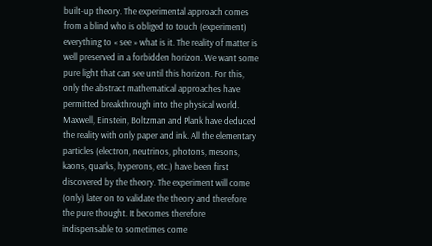built-up theory. The experimental approach comes from a blind who is obliged to touch (experiment) everything to « see » what is it. The reality of matter is well preserved in a forbidden horizon. We want some pure light that can see until this horizon. For this, only the abstract mathematical approaches have permitted breakthrough into the physical world. Maxwell, Einstein, Boltzman and Plank have deduced the reality with only paper and ink. All the elementary particles (electron, neutrinos, photons, mesons, kaons, quarks, hyperons, etc.) have been first discovered by the theory. The experiment will come (only) later on to validate the theory and therefore the pure thought. It becomes therefore indispensable to sometimes come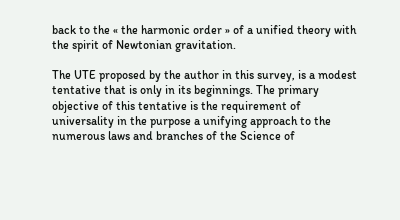back to the « the harmonic order » of a unified theory with the spirit of Newtonian gravitation.

The UTE proposed by the author in this survey, is a modest tentative that is only in its beginnings. The primary objective of this tentative is the requirement of universality in the purpose a unifying approach to the numerous laws and branches of the Science of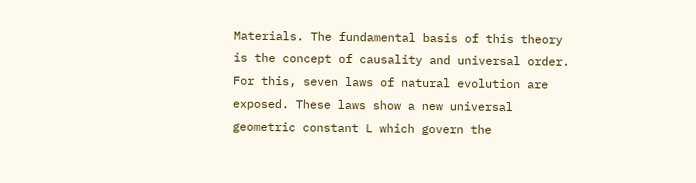Materials. The fundamental basis of this theory is the concept of causality and universal order. For this, seven laws of natural evolution are exposed. These laws show a new universal geometric constant L which govern the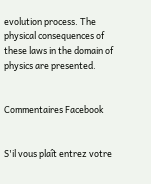evolution process. The physical consequences of these laws in the domain of physics are presented.


Commentaires Facebook


S'il vous plaît entrez votre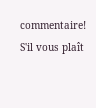commentaire!
S'il vous plaît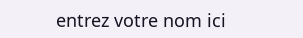entrez votre nom ici